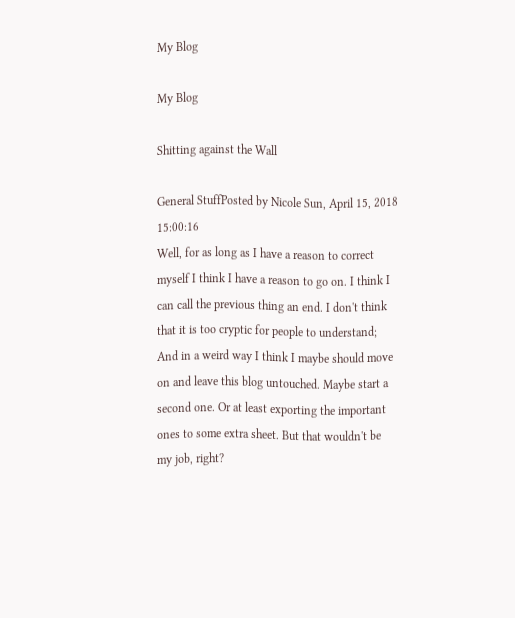My Blog

My Blog

Shitting against the Wall

General StuffPosted by Nicole Sun, April 15, 2018 15:00:16
Well, for as long as I have a reason to correct myself I think I have a reason to go on. I think I can call the previous thing an end. I don't think that it is too cryptic for people to understand; And in a weird way I think I maybe should move on and leave this blog untouched. Maybe start a second one. Or at least exporting the important ones to some extra sheet. But that wouldn't be my job, right?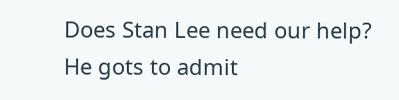Does Stan Lee need our help? He gots to admit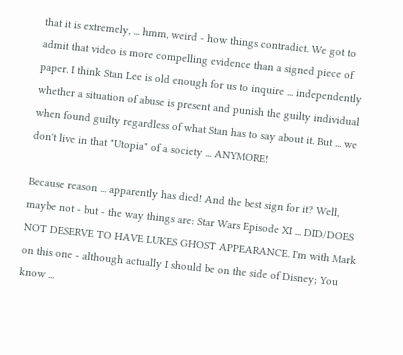that it is extremely, ... hmm, weird - how things contradict. We got to admit that video is more compelling evidence than a signed piece of paper. I think Stan Lee is old enough for us to inquire ... independently whether a situation of abuse is present and punish the guilty individual when found guilty regardless of what Stan has to say about it. But ... we don't live in that "Utopia" of a society ... ANYMORE!

Because reason ... apparently has died! And the best sign for it? Well, maybe not - but - the way things are: Star Wars Episode XI ... DID/DOES NOT DESERVE TO HAVE LUKES GHOST APPEARANCE. I'm with Mark on this one - although actually I should be on the side of Disney; You know ...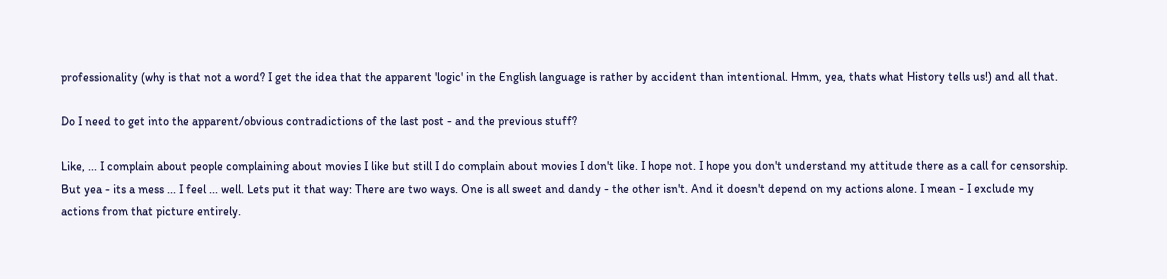professionality (why is that not a word? I get the idea that the apparent 'logic' in the English language is rather by accident than intentional. Hmm, yea, thats what History tells us!) and all that.

Do I need to get into the apparent/obvious contradictions of the last post - and the previous stuff?

Like, ... I complain about people complaining about movies I like but still I do complain about movies I don't like. I hope not. I hope you don't understand my attitude there as a call for censorship. But yea - its a mess ... I feel ... well. Lets put it that way: There are two ways. One is all sweet and dandy - the other isn't. And it doesn't depend on my actions alone. I mean - I exclude my actions from that picture entirely.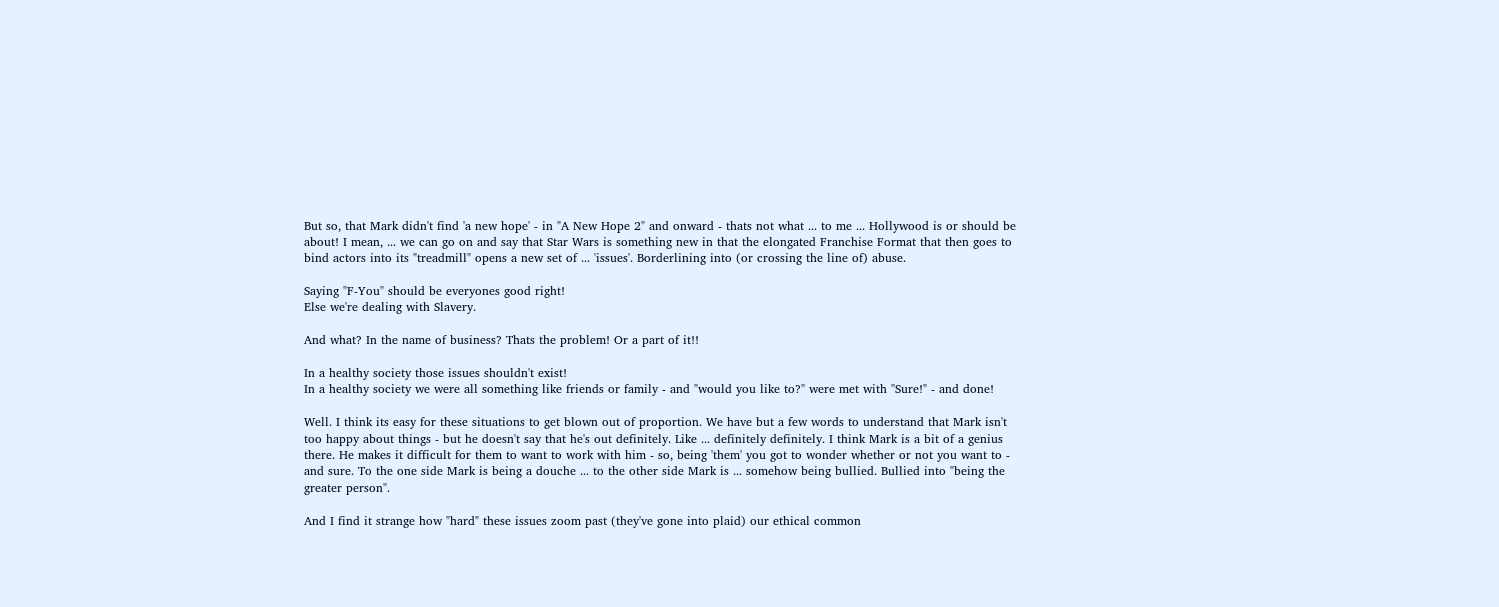But so, that Mark didn't find 'a new hope' - in "A New Hope 2" and onward - thats not what ... to me ... Hollywood is or should be about! I mean, ... we can go on and say that Star Wars is something new in that the elongated Franchise Format that then goes to bind actors into its "treadmill" opens a new set of ... 'issues'. Borderlining into (or crossing the line of) abuse.

Saying "F-You" should be everyones good right!
Else we're dealing with Slavery.

And what? In the name of business? Thats the problem! Or a part of it!!

In a healthy society those issues shouldn't exist!
In a healthy society we were all something like friends or family - and "would you like to?" were met with "Sure!" - and done!

Well. I think its easy for these situations to get blown out of proportion. We have but a few words to understand that Mark isn't too happy about things - but he doesn't say that he's out definitely. Like ... definitely definitely. I think Mark is a bit of a genius there. He makes it difficult for them to want to work with him - so, being 'them' you got to wonder whether or not you want to - and sure. To the one side Mark is being a douche ... to the other side Mark is ... somehow being bullied. Bullied into "being the greater person".

And I find it strange how "hard" these issues zoom past (they've gone into plaid) our ethical common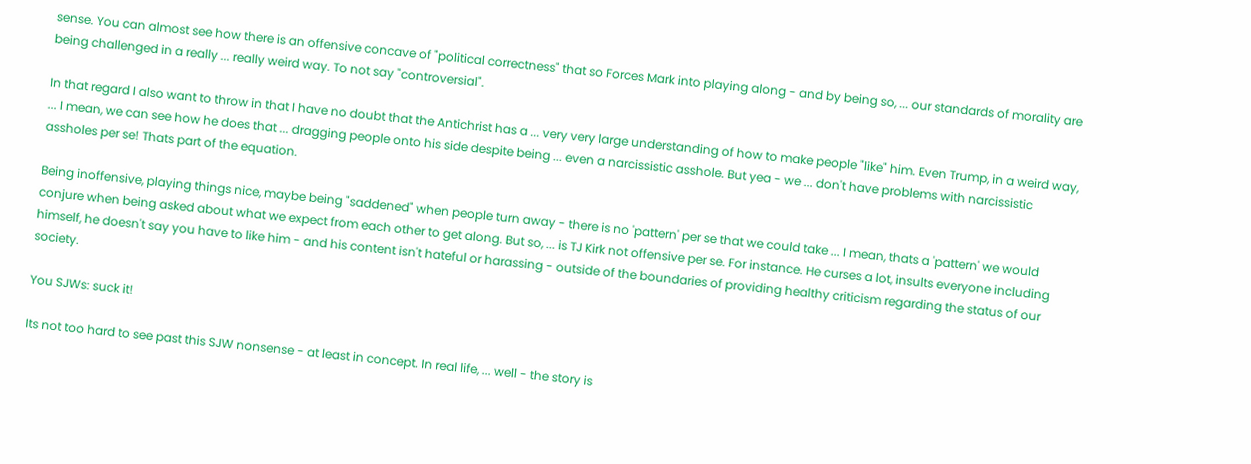sense. You can almost see how there is an offensive concave of "political correctness" that so Forces Mark into playing along - and by being so, ... our standards of morality are being challenged in a really ... really weird way. To not say "controversial".

In that regard I also want to throw in that I have no doubt that the Antichrist has a ... very very large understanding of how to make people "like" him. Even Trump, in a weird way, ... I mean, we can see how he does that ... dragging people onto his side despite being ... even a narcissistic asshole. But yea - we ... don't have problems with narcissistic assholes per se! Thats part of the equation.

Being inoffensive, playing things nice, maybe being "saddened" when people turn away - there is no 'pattern' per se that we could take ... I mean, thats a 'pattern' we would conjure when being asked about what we expect from each other to get along. But so, ... is TJ Kirk not offensive per se. For instance. He curses a lot, insults everyone including himself, he doesn't say you have to like him - and his content isn't hateful or harassing - outside of the boundaries of providing healthy criticism regarding the status of our society.

You SJWs: suck it!

Its not too hard to see past this SJW nonsense - at least in concept. In real life, ... well - the story is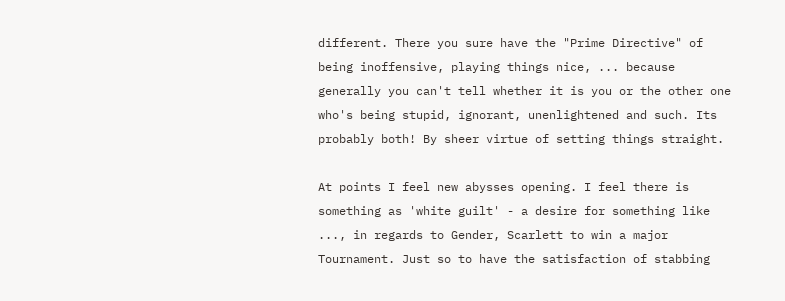different. There you sure have the "Prime Directive" of being inoffensive, playing things nice, ... because generally you can't tell whether it is you or the other one who's being stupid, ignorant, unenlightened and such. Its probably both! By sheer virtue of setting things straight.

At points I feel new abysses opening. I feel there is something as 'white guilt' - a desire for something like ..., in regards to Gender, Scarlett to win a major Tournament. Just so to have the satisfaction of stabbing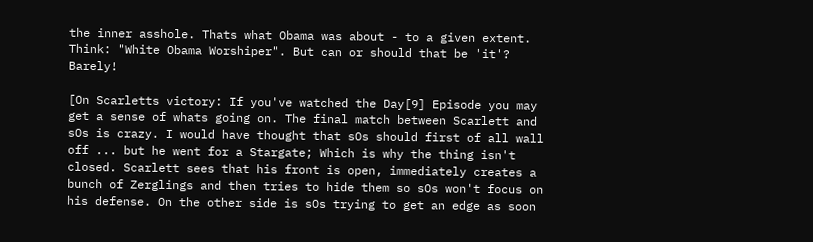the inner asshole. Thats what Obama was about - to a given extent. Think: "White Obama Worshiper". But can or should that be 'it'? Barely!

[On Scarletts victory: If you've watched the Day[9] Episode you may get a sense of whats going on. The final match between Scarlett and sOs is crazy. I would have thought that sOs should first of all wall off ... but he went for a Stargate; Which is why the thing isn't closed. Scarlett sees that his front is open, immediately creates a bunch of Zerglings and then tries to hide them so sOs won't focus on his defense. On the other side is sOs trying to get an edge as soon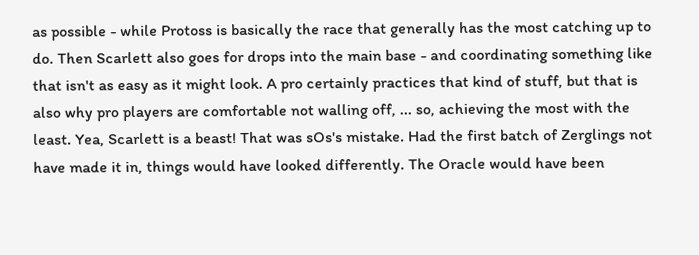as possible - while Protoss is basically the race that generally has the most catching up to do. Then Scarlett also goes for drops into the main base - and coordinating something like that isn't as easy as it might look. A pro certainly practices that kind of stuff, but that is also why pro players are comfortable not walling off, ... so, achieving the most with the least. Yea, Scarlett is a beast! That was sOs's mistake. Had the first batch of Zerglings not have made it in, things would have looked differently. The Oracle would have been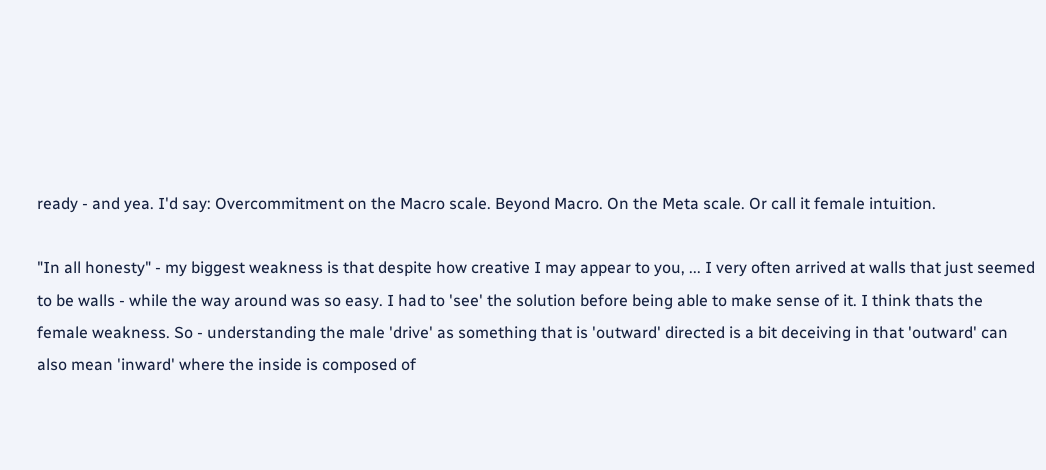ready - and yea. I'd say: Overcommitment on the Macro scale. Beyond Macro. On the Meta scale. Or call it female intuition.

"In all honesty" - my biggest weakness is that despite how creative I may appear to you, ... I very often arrived at walls that just seemed to be walls - while the way around was so easy. I had to 'see' the solution before being able to make sense of it. I think thats the female weakness. So - understanding the male 'drive' as something that is 'outward' directed is a bit deceiving in that 'outward' can also mean 'inward' where the inside is composed of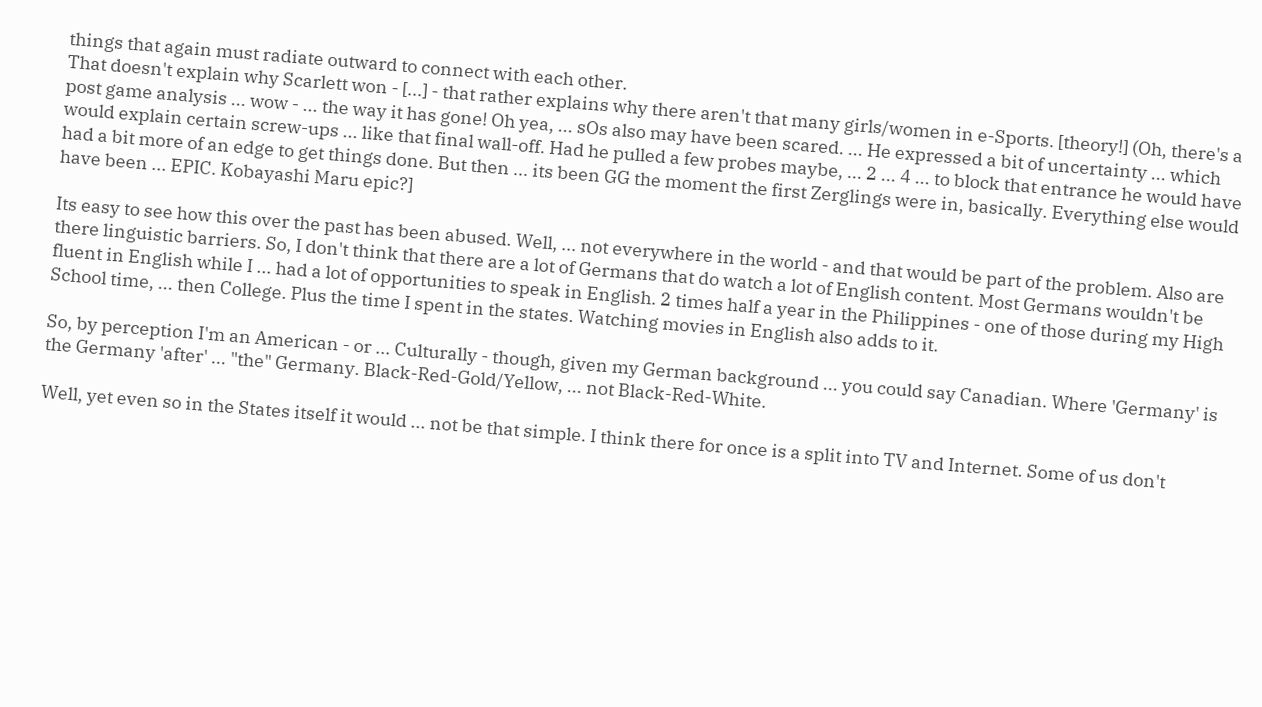things that again must radiate outward to connect with each other.
That doesn't explain why Scarlett won - [...] - that rather explains why there aren't that many girls/women in e-Sports. [theory!] (Oh, there's a post game analysis ... wow - ... the way it has gone! Oh yea, ... sOs also may have been scared. ... He expressed a bit of uncertainty ... which would explain certain screw-ups ... like that final wall-off. Had he pulled a few probes maybe, ... 2 ... 4 ... to block that entrance he would have had a bit more of an edge to get things done. But then ... its been GG the moment the first Zerglings were in, basically. Everything else would have been ... EPIC. Kobayashi Maru epic?]

Its easy to see how this over the past has been abused. Well, ... not everywhere in the world - and that would be part of the problem. Also are there linguistic barriers. So, I don't think that there are a lot of Germans that do watch a lot of English content. Most Germans wouldn't be fluent in English while I ... had a lot of opportunities to speak in English. 2 times half a year in the Philippines - one of those during my High School time, ... then College. Plus the time I spent in the states. Watching movies in English also adds to it.

So, by perception I'm an American - or ... Culturally - though, given my German background ... you could say Canadian. Where 'Germany' is the Germany 'after' ... "the" Germany. Black-Red-Gold/Yellow, ... not Black-Red-White.

Well, yet even so in the States itself it would ... not be that simple. I think there for once is a split into TV and Internet. Some of us don't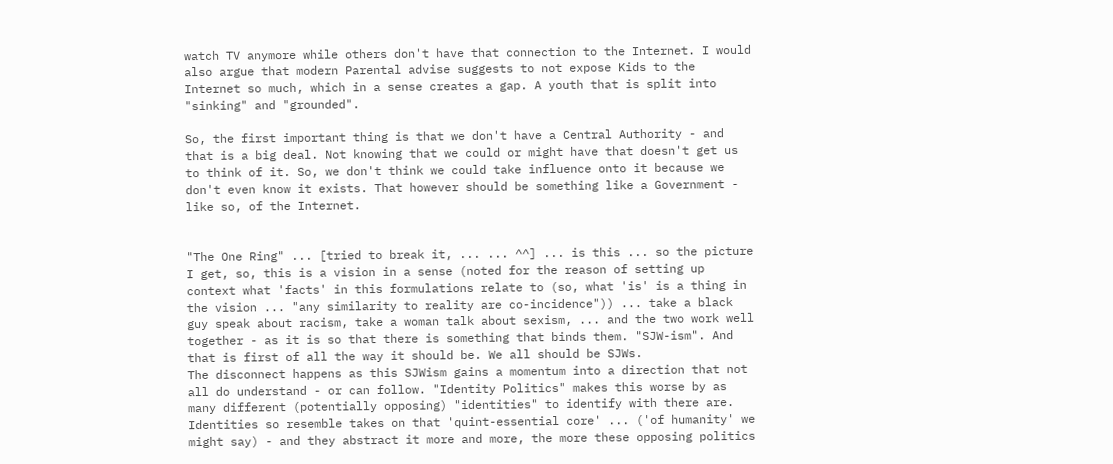watch TV anymore while others don't have that connection to the Internet. I would also argue that modern Parental advise suggests to not expose Kids to the Internet so much, which in a sense creates a gap. A youth that is split into "sinking" and "grounded".

So, the first important thing is that we don't have a Central Authority - and that is a big deal. Not knowing that we could or might have that doesn't get us to think of it. So, we don't think we could take influence onto it because we don't even know it exists. That however should be something like a Government - like so, of the Internet.


"The One Ring" ... [tried to break it, ... ... ^^] ... is this ... so the picture I get, so, this is a vision in a sense (noted for the reason of setting up context what 'facts' in this formulations relate to (so, what 'is' is a thing in the vision ... "any similarity to reality are co-incidence")) ... take a black guy speak about racism, take a woman talk about sexism, ... and the two work well together - as it is so that there is something that binds them. "SJW-ism". And that is first of all the way it should be. We all should be SJWs.
The disconnect happens as this SJWism gains a momentum into a direction that not all do understand - or can follow. "Identity Politics" makes this worse by as many different (potentially opposing) "identities" to identify with there are.
Identities so resemble takes on that 'quint-essential core' ... ('of humanity' we might say) - and they abstract it more and more, the more these opposing politics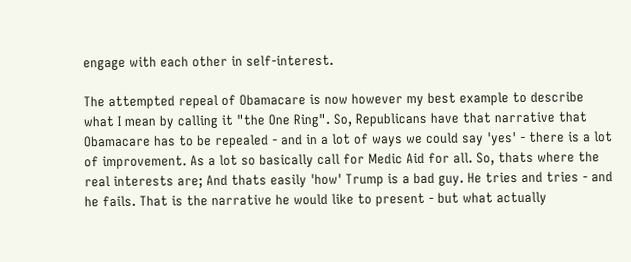engage with each other in self-interest.

The attempted repeal of Obamacare is now however my best example to describe what I mean by calling it "the One Ring". So, Republicans have that narrative that Obamacare has to be repealed - and in a lot of ways we could say 'yes' - there is a lot of improvement. As a lot so basically call for Medic Aid for all. So, thats where the real interests are; And thats easily 'how' Trump is a bad guy. He tries and tries - and he fails. That is the narrative he would like to present - but what actually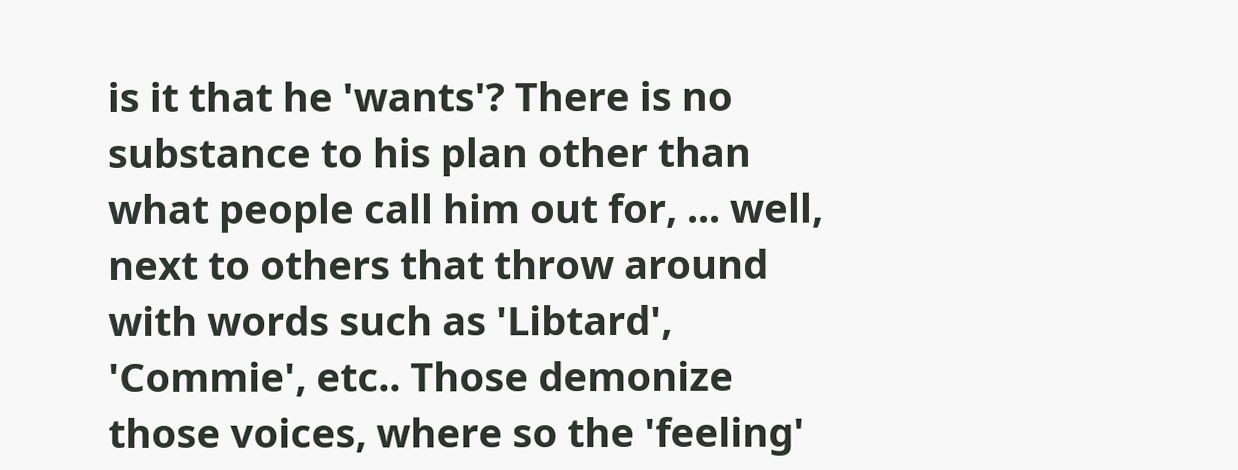is it that he 'wants'? There is no substance to his plan other than what people call him out for, ... well, next to others that throw around with words such as 'Libtard', 'Commie', etc.. Those demonize those voices, where so the 'feeling'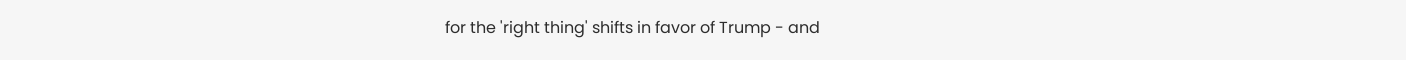for the 'right thing' shifts in favor of Trump - and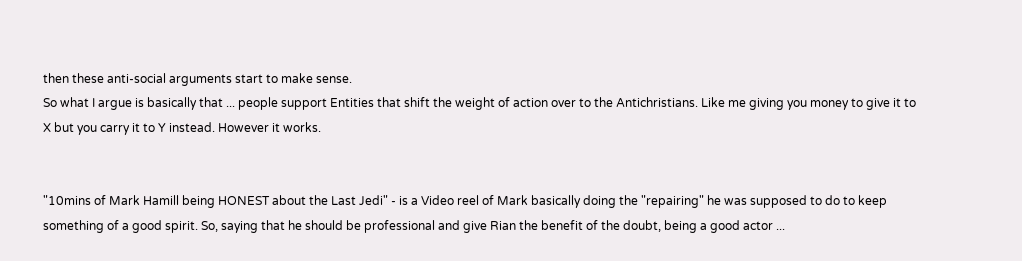then these anti-social arguments start to make sense.
So what I argue is basically that ... people support Entities that shift the weight of action over to the Antichristians. Like me giving you money to give it to X but you carry it to Y instead. However it works.


"10mins of Mark Hamill being HONEST about the Last Jedi" - is a Video reel of Mark basically doing the "repairing" he was supposed to do to keep something of a good spirit. So, saying that he should be professional and give Rian the benefit of the doubt, being a good actor ...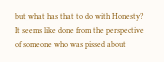but what has that to do with Honesty?
It seems like done from the perspective of someone who was pissed about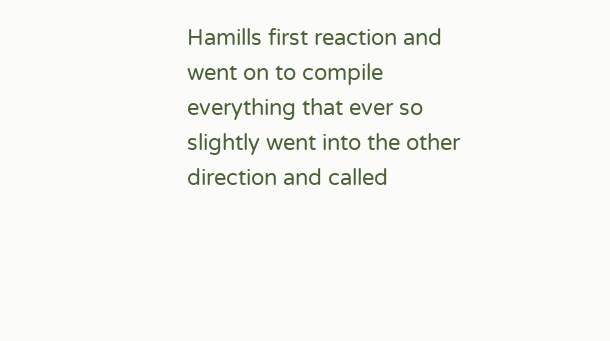Hamills first reaction and went on to compile everything that ever so slightly went into the other direction and called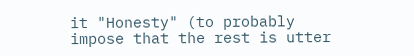it "Honesty" (to probably impose that the rest is utter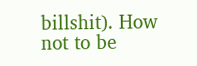billshit). How not to be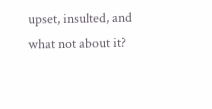upset, insulted, and what not about it?